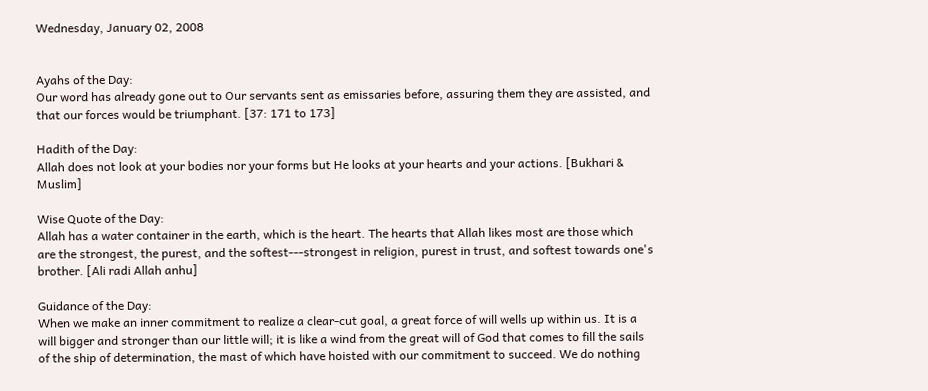Wednesday, January 02, 2008


Ayahs of the Day:
Our word has already gone out to Our servants sent as emissaries before, assuring them they are assisted, and that our forces would be triumphant. [37: 171 to 173]

Hadith of the Day:
Allah does not look at your bodies nor your forms but He looks at your hearts and your actions. [Bukhari & Muslim]

Wise Quote of the Day:
Allah has a water container in the earth, which is the heart. The hearts that Allah likes most are those which are the strongest, the purest, and the softest---strongest in religion, purest in trust, and softest towards one's brother. [Ali radi Allah anhu]

Guidance of the Day:
When we make an inner commitment to realize a clear-cut goal, a great force of will wells up within us. It is a will bigger and stronger than our little will; it is like a wind from the great will of God that comes to fill the sails of the ship of determination, the mast of which have hoisted with our commitment to succeed. We do nothing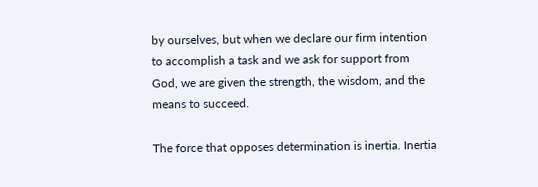by ourselves, but when we declare our firm intention to accomplish a task and we ask for support from God, we are given the strength, the wisdom, and the means to succeed.

The force that opposes determination is inertia. Inertia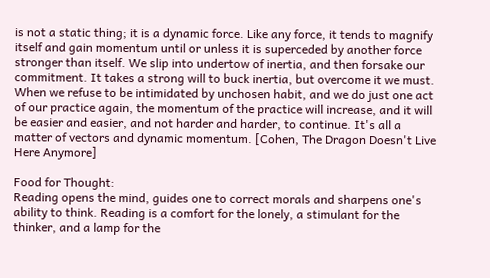is not a static thing; it is a dynamic force. Like any force, it tends to magnify itself and gain momentum until or unless it is superceded by another force stronger than itself. We slip into undertow of inertia, and then forsake our commitment. It takes a strong will to buck inertia, but overcome it we must. When we refuse to be intimidated by unchosen habit, and we do just one act of our practice again, the momentum of the practice will increase, and it will be easier and easier, and not harder and harder, to continue. It's all a matter of vectors and dynamic momentum. [Cohen, The Dragon Doesn't Live Here Anymore]

Food for Thought:
Reading opens the mind, guides one to correct morals and sharpens one's ability to think. Reading is a comfort for the lonely, a stimulant for the thinker, and a lamp for the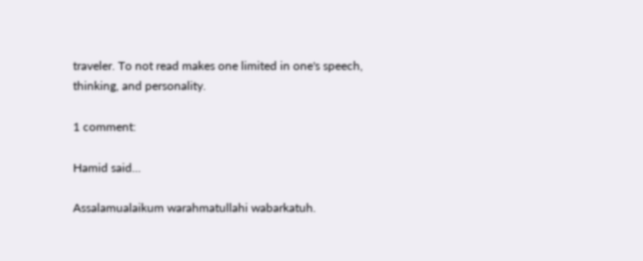traveler. To not read makes one limited in one's speech, thinking, and personality.

1 comment:

Hamid said...

Assalamualaikum warahmatullahi wabarkatuh.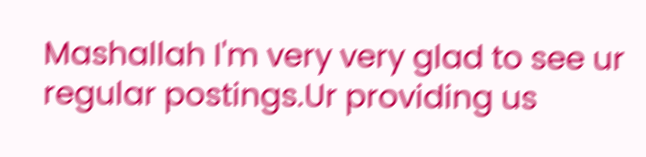Mashallah I'm very very glad to see ur regular postings.Ur providing us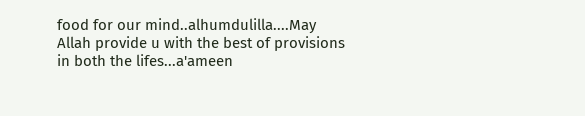food for our mind..alhumdulilla....May Allah provide u with the best of provisions in both the lifes...a'ameen